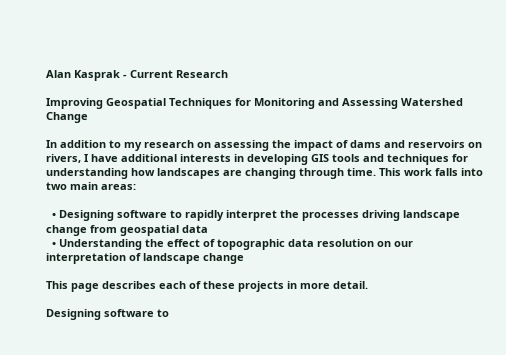Alan Kasprak - Current Research

Improving Geospatial Techniques for Monitoring and Assessing Watershed Change

In addition to my research on assessing the impact of dams and reservoirs on rivers, I have additional interests in developing GIS tools and techniques for understanding how landscapes are changing through time. This work falls into two main areas:

  • Designing software to rapidly interpret the processes driving landscape change from geospatial data
  • Understanding the effect of topographic data resolution on our interpretation of landscape change

This page describes each of these projects in more detail.

Designing software to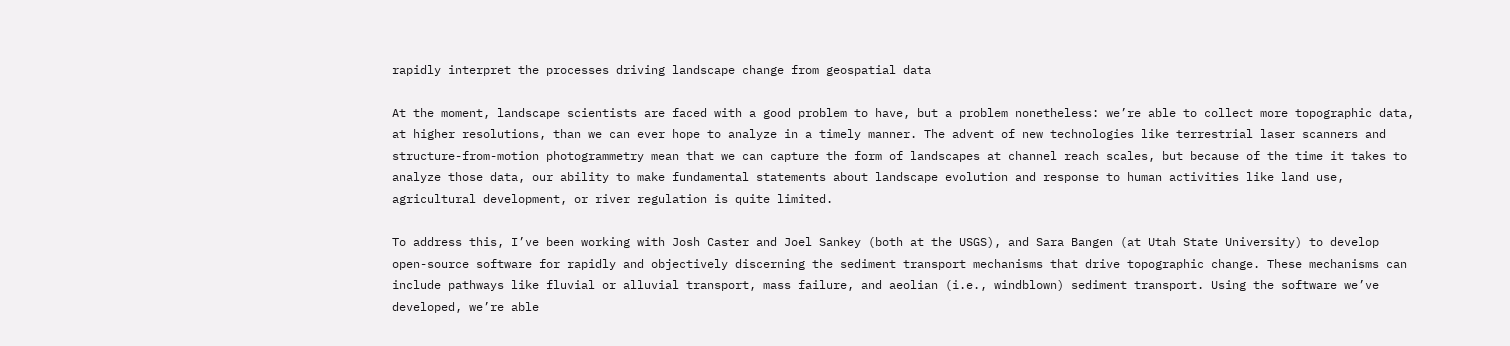rapidly interpret the processes driving landscape change from geospatial data

At the moment, landscape scientists are faced with a good problem to have, but a problem nonetheless: we’re able to collect more topographic data, at higher resolutions, than we can ever hope to analyze in a timely manner. The advent of new technologies like terrestrial laser scanners and structure-from-motion photogrammetry mean that we can capture the form of landscapes at channel reach scales, but because of the time it takes to analyze those data, our ability to make fundamental statements about landscape evolution and response to human activities like land use, agricultural development, or river regulation is quite limited.

To address this, I’ve been working with Josh Caster and Joel Sankey (both at the USGS), and Sara Bangen (at Utah State University) to develop open-source software for rapidly and objectively discerning the sediment transport mechanisms that drive topographic change. These mechanisms can include pathways like fluvial or alluvial transport, mass failure, and aeolian (i.e., windblown) sediment transport. Using the software we’ve developed, we’re able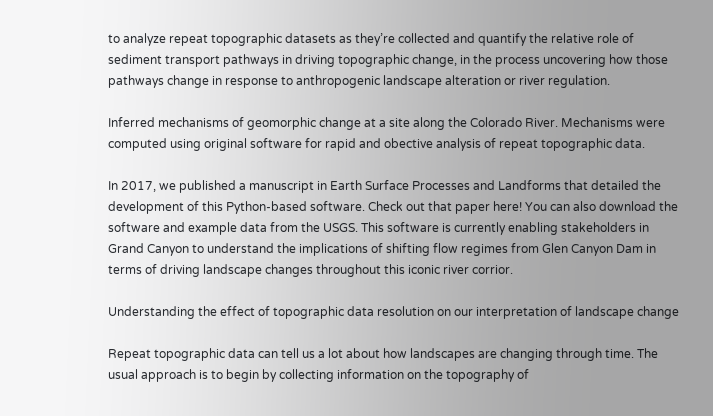to analyze repeat topographic datasets as they’re collected and quantify the relative role of sediment transport pathways in driving topographic change, in the process uncovering how those pathways change in response to anthropogenic landscape alteration or river regulation.

Inferred mechanisms of geomorphic change at a site along the Colorado River. Mechanisms were computed using original software for rapid and obective analysis of repeat topographic data.

In 2017, we published a manuscript in Earth Surface Processes and Landforms that detailed the development of this Python-based software. Check out that paper here! You can also download the software and example data from the USGS. This software is currently enabling stakeholders in Grand Canyon to understand the implications of shifting flow regimes from Glen Canyon Dam in terms of driving landscape changes throughout this iconic river corrior.

Understanding the effect of topographic data resolution on our interpretation of landscape change

Repeat topographic data can tell us a lot about how landscapes are changing through time. The usual approach is to begin by collecting information on the topography of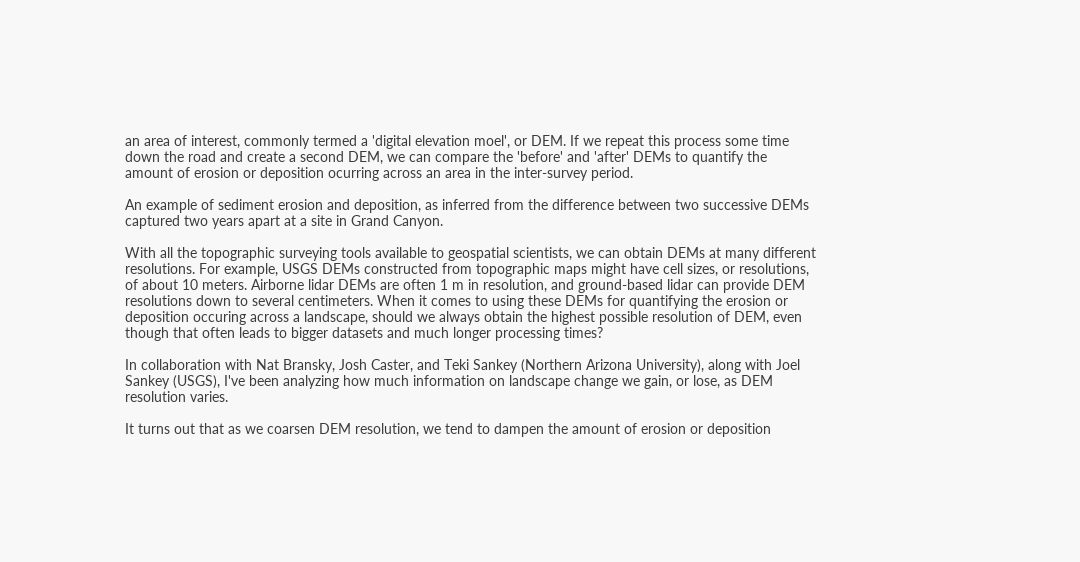an area of interest, commonly termed a 'digital elevation moel', or DEM. If we repeat this process some time down the road and create a second DEM, we can compare the 'before' and 'after' DEMs to quantify the amount of erosion or deposition ocurring across an area in the inter-survey period.

An example of sediment erosion and deposition, as inferred from the difference between two successive DEMs captured two years apart at a site in Grand Canyon.

With all the topographic surveying tools available to geospatial scientists, we can obtain DEMs at many different resolutions. For example, USGS DEMs constructed from topographic maps might have cell sizes, or resolutions, of about 10 meters. Airborne lidar DEMs are often 1 m in resolution, and ground-based lidar can provide DEM resolutions down to several centimeters. When it comes to using these DEMs for quantifying the erosion or deposition occuring across a landscape, should we always obtain the highest possible resolution of DEM, even though that often leads to bigger datasets and much longer processing times?

In collaboration with Nat Bransky, Josh Caster, and Teki Sankey (Northern Arizona University), along with Joel Sankey (USGS), I've been analyzing how much information on landscape change we gain, or lose, as DEM resolution varies.

It turns out that as we coarsen DEM resolution, we tend to dampen the amount of erosion or deposition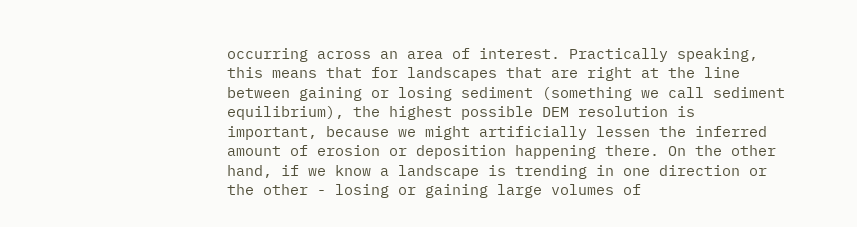occurring across an area of interest. Practically speaking, this means that for landscapes that are right at the line between gaining or losing sediment (something we call sediment equilibrium), the highest possible DEM resolution is important, because we might artificially lessen the inferred amount of erosion or deposition happening there. On the other hand, if we know a landscape is trending in one direction or the other - losing or gaining large volumes of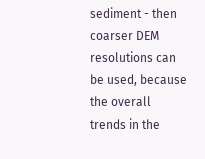sediment - then coarser DEM resolutions can be used, because the overall trends in the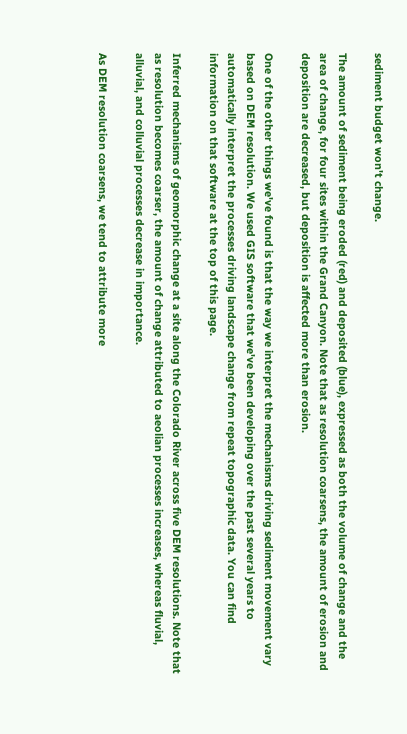sediment budget won't change.

The amount of sediment being eroded (red) and deposited (blue), expressed as both the volume of change and the area of change, for four sites within the Grand Canyon. Note that as resolution coarsens, the amount of erosion and deposition are decreased, but deposition is affected more than erosion.

One of the other things we've found is that the way we interpret the mechanisms driving sediment movement vary based on DEM resolution. We used GIS software that we've been developing over the past several years to automatically interpret the processes driving landscape change from repeat topographic data. You can find information on that software at the top of this page.

Inferred mechanisms of geomorphic change at a site along the Colorado River across five DEM resolutions. Note that as resolution becomes coarser, the amount of change attributed to aeolian processes increases, whereas fluvial, alluvial, and colluvial processes decrease in importance.

As DEM resolution coarsens, we tend to attribute more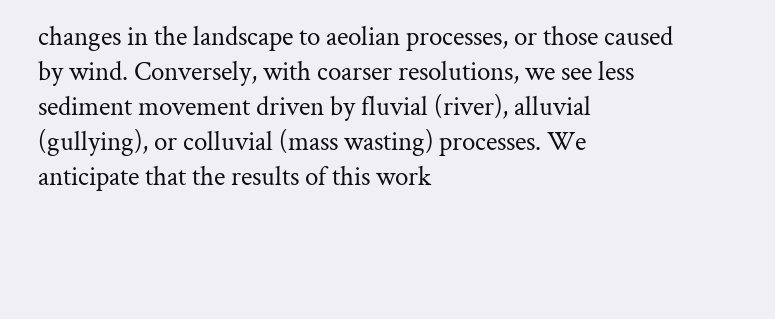changes in the landscape to aeolian processes, or those caused by wind. Conversely, with coarser resolutions, we see less sediment movement driven by fluvial (river), alluvial (gullying), or colluvial (mass wasting) processes. We anticipate that the results of this work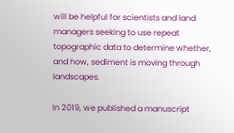will be helpful for scientists and land managers seeking to use repeat topographic data to determine whether, and how, sediment is moving through landscapes.

In 2019, we published a manuscript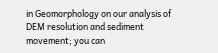in Geomorphology on our analysis of DEM resolution and sediment movement; you can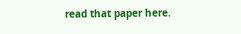read that paper here.